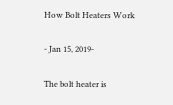How Bolt Heaters Work

- Jan 15, 2019-

The bolt heater is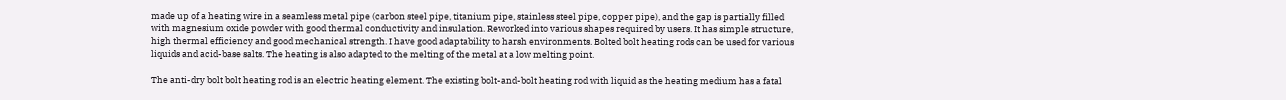made up of a heating wire in a seamless metal pipe (carbon steel pipe, titanium pipe, stainless steel pipe, copper pipe), and the gap is partially filled with magnesium oxide powder with good thermal conductivity and insulation. Reworked into various shapes required by users. It has simple structure, high thermal efficiency and good mechanical strength. I have good adaptability to harsh environments. Bolted bolt heating rods can be used for various liquids and acid-base salts. The heating is also adapted to the melting of the metal at a low melting point.

The anti-dry bolt bolt heating rod is an electric heating element. The existing bolt-and-bolt heating rod with liquid as the heating medium has a fatal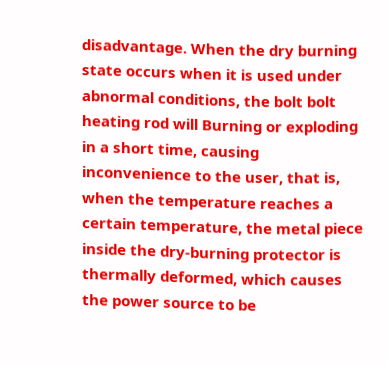disadvantage. When the dry burning state occurs when it is used under abnormal conditions, the bolt bolt heating rod will Burning or exploding in a short time, causing inconvenience to the user, that is, when the temperature reaches a certain temperature, the metal piece inside the dry-burning protector is thermally deformed, which causes the power source to be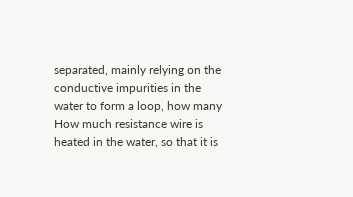separated, mainly relying on the conductive impurities in the water to form a loop, how many How much resistance wire is heated in the water, so that it is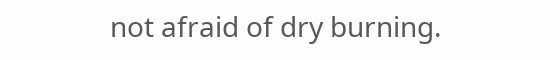not afraid of dry burning.